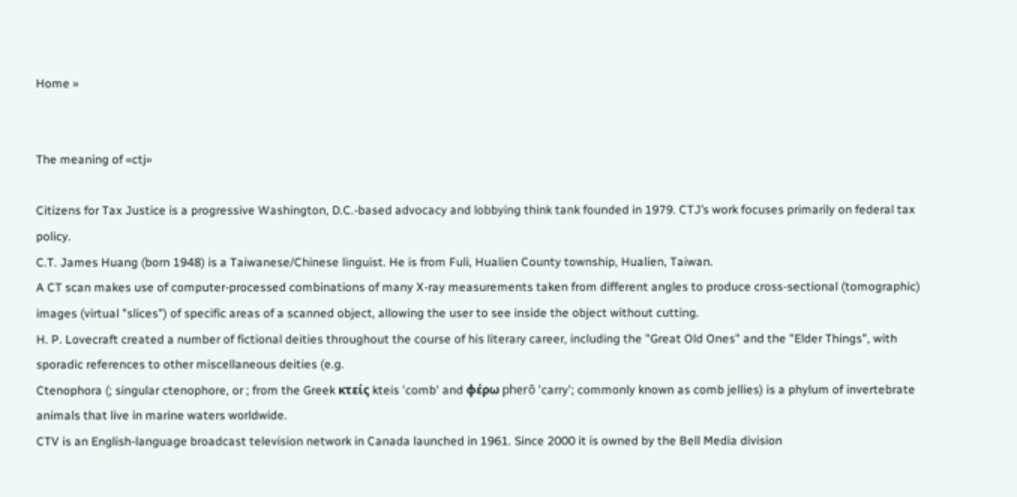Home »


The meaning of «ctj»

Citizens for Tax Justice is a progressive Washington, D.C.-based advocacy and lobbying think tank founded in 1979. CTJ’s work focuses primarily on federal tax policy.
C.T. James Huang (born 1948) is a Taiwanese/Chinese linguist. He is from Fuli, Hualien County township, Hualien, Taiwan.
A CT scan makes use of computer-processed combinations of many X-ray measurements taken from different angles to produce cross-sectional (tomographic) images (virtual "slices") of specific areas of a scanned object, allowing the user to see inside the object without cutting.
H. P. Lovecraft created a number of fictional deities throughout the course of his literary career, including the "Great Old Ones" and the "Elder Things", with sporadic references to other miscellaneous deities (e.g.
Ctenophora (; singular ctenophore, or ; from the Greek κτείς kteis 'comb' and φέρω pherō 'carry'; commonly known as comb jellies) is a phylum of invertebrate animals that live in marine waters worldwide.
CTV is an English-language broadcast television network in Canada launched in 1961. Since 2000 it is owned by the Bell Media division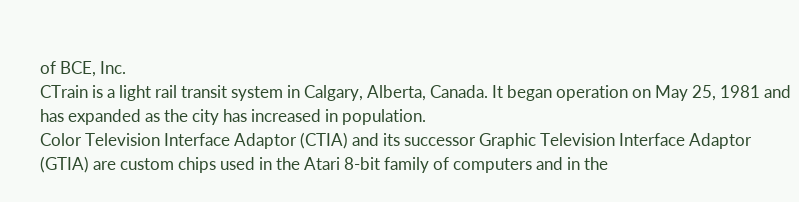of BCE, Inc.
CTrain is a light rail transit system in Calgary, Alberta, Canada. It began operation on May 25, 1981 and has expanded as the city has increased in population.
Color Television Interface Adaptor (CTIA) and its successor Graphic Television Interface Adaptor (GTIA) are custom chips used in the Atari 8-bit family of computers and in the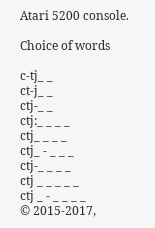Atari 5200 console.

Choice of words

c-tj_ _
ct-j_ _
ctj-_ _
ctj:_ _ _ _
ctj_ _ _ _
ctj_ - _ _ _
ctj-_ _ _ _
ctj _ _ _ _ _
ctj _ - _ _ _ _
© 2015-2017,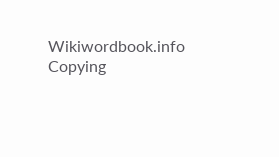Wikiwordbook.info
Copying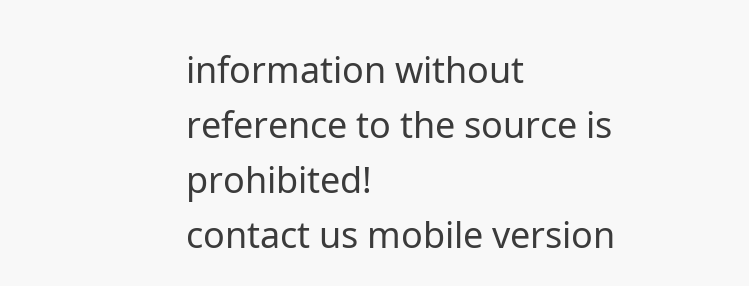information without reference to the source is prohibited!
contact us mobile version